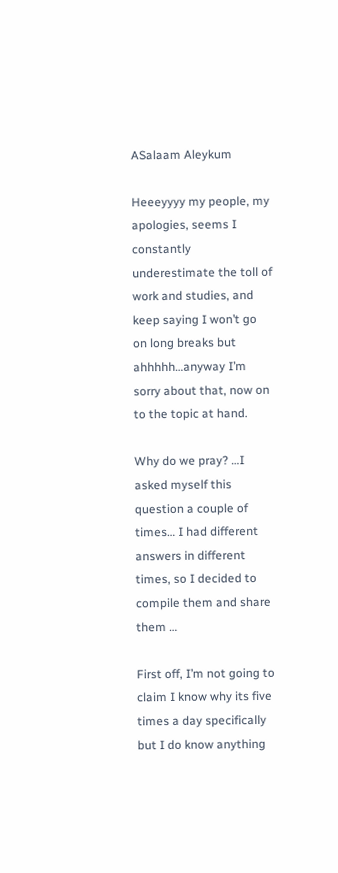ASalaam Aleykum

Heeeyyyy my people, my apologies, seems I constantly underestimate the toll of work and studies, and keep saying I won’t go on long breaks but ahhhhh…anyway I’m sorry about that, now on to the topic at hand.

Why do we pray? …I asked myself this question a couple of times… I had different answers in different times, so I decided to compile them and share them …

First off, I’m not going to claim I know why its five times a day specifically but I do know anything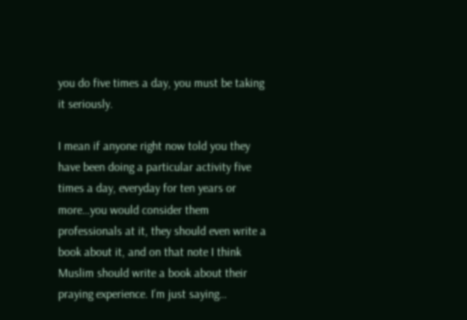you do five times a day, you must be taking it seriously.

I mean if anyone right now told you they have been doing a particular activity five times a day, everyday for ten years or more…you would consider them professionals at it, they should even write a book about it, and on that note I think Muslim should write a book about their praying experience. I’m just saying…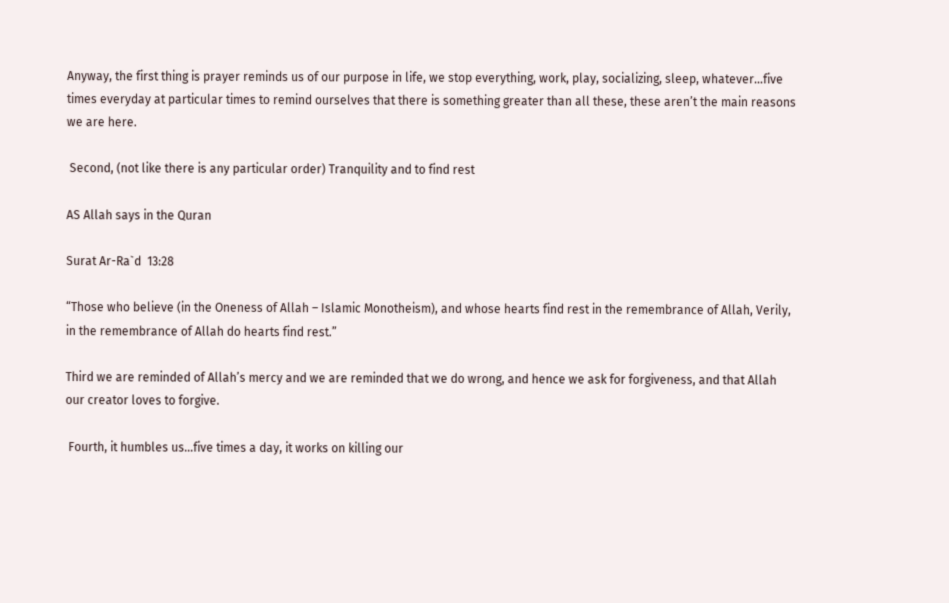Anyway, the first thing is prayer reminds us of our purpose in life, we stop everything, work, play, socializing, sleep, whatever…five times everyday at particular times to remind ourselves that there is something greater than all these, these aren’t the main reasons we are here.

 Second, (not like there is any particular order) Tranquility and to find rest

AS Allah says in the Quran

Surat Ar-Ra`d  13:28

“Those who believe (in the Oneness of Allah – Islamic Monotheism), and whose hearts find rest in the remembrance of Allah, Verily, in the remembrance of Allah do hearts find rest.”

Third we are reminded of Allah’s mercy and we are reminded that we do wrong, and hence we ask for forgiveness, and that Allah our creator loves to forgive.

 Fourth, it humbles us…five times a day, it works on killing our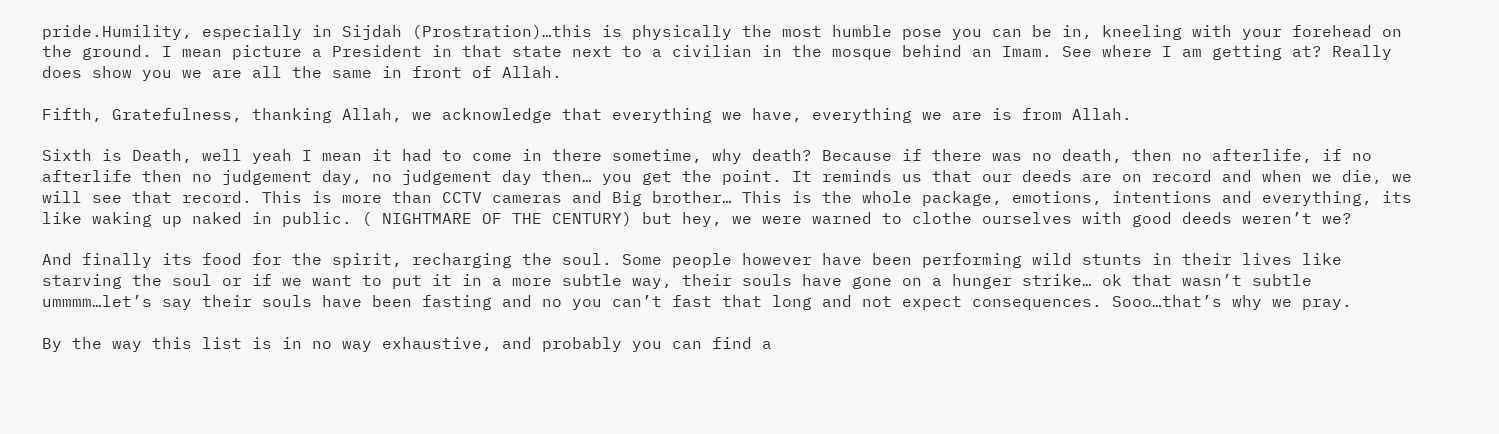pride.Humility, especially in Sijdah (Prostration)…this is physically the most humble pose you can be in, kneeling with your forehead on the ground. I mean picture a President in that state next to a civilian in the mosque behind an Imam. See where I am getting at? Really does show you we are all the same in front of Allah.

Fifth, Gratefulness, thanking Allah, we acknowledge that everything we have, everything we are is from Allah.

Sixth is Death, well yeah I mean it had to come in there sometime, why death? Because if there was no death, then no afterlife, if no afterlife then no judgement day, no judgement day then… you get the point. It reminds us that our deeds are on record and when we die, we will see that record. This is more than CCTV cameras and Big brother… This is the whole package, emotions, intentions and everything, its like waking up naked in public. ( NIGHTMARE OF THE CENTURY) but hey, we were warned to clothe ourselves with good deeds weren’t we?

And finally its food for the spirit, recharging the soul. Some people however have been performing wild stunts in their lives like starving the soul or if we want to put it in a more subtle way, their souls have gone on a hunger strike… ok that wasn’t subtle ummmm…let’s say their souls have been fasting and no you can’t fast that long and not expect consequences. Sooo…that’s why we pray.

By the way this list is in no way exhaustive, and probably you can find a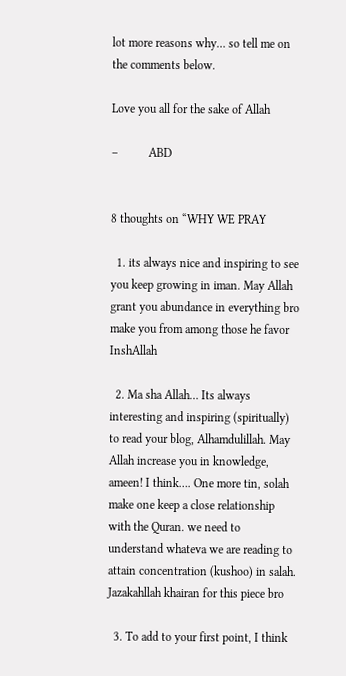lot more reasons why… so tell me on the comments below.

Love you all for the sake of Allah

–          ABD


8 thoughts on “WHY WE PRAY

  1. its always nice and inspiring to see you keep growing in iman. May Allah grant you abundance in everything bro make you from among those he favor InshAllah

  2. Ma sha Allah… Its always interesting and inspiring (spiritually) to read your blog, Alhamdulillah. May Allah increase you in knowledge, ameen! I think…. One more tin, solah make one keep a close relationship with the Quran. we need to understand whateva we are reading to attain concentration (kushoo) in salah. Jazakahllah khairan for this piece bro

  3. To add to your first point, I think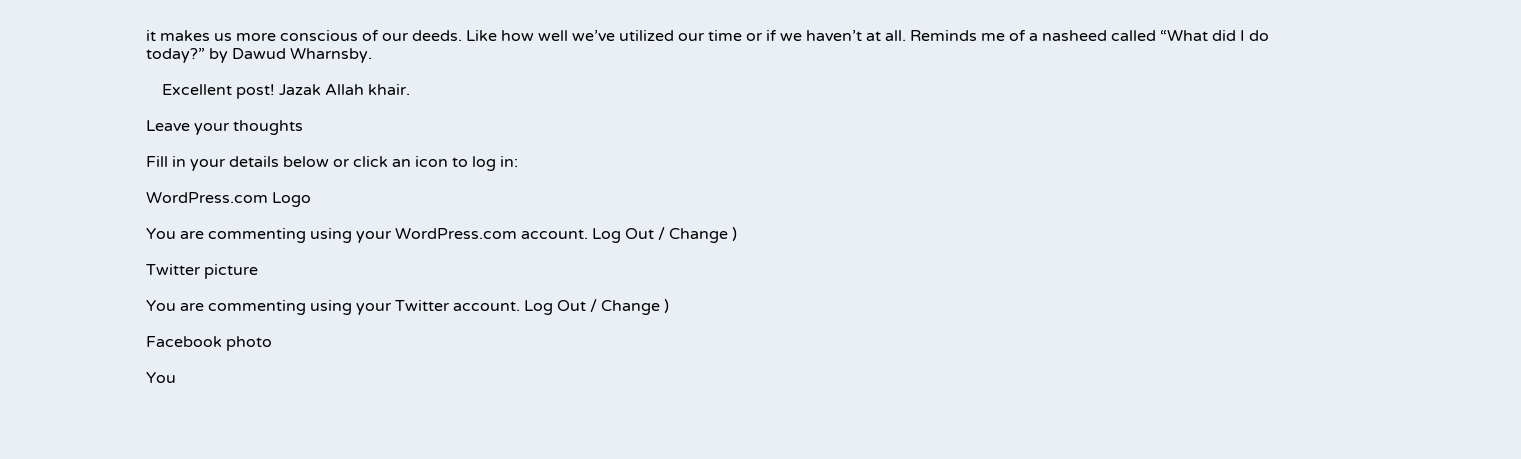it makes us more conscious of our deeds. Like how well we’ve utilized our time or if we haven’t at all. Reminds me of a nasheed called “What did I do today?” by Dawud Wharnsby.

    Excellent post! Jazak Allah khair.

Leave your thoughts

Fill in your details below or click an icon to log in:

WordPress.com Logo

You are commenting using your WordPress.com account. Log Out / Change )

Twitter picture

You are commenting using your Twitter account. Log Out / Change )

Facebook photo

You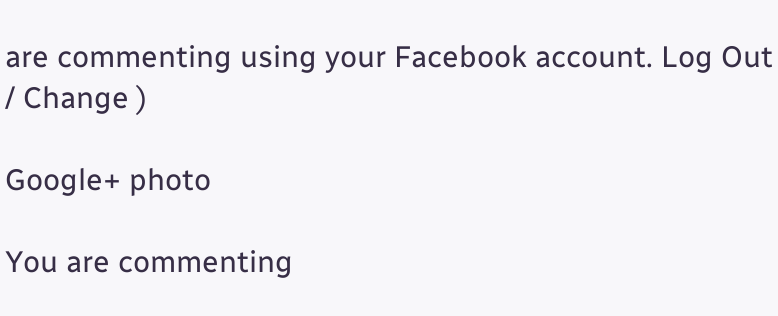are commenting using your Facebook account. Log Out / Change )

Google+ photo

You are commenting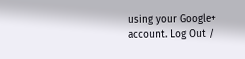using your Google+ account. Log Out /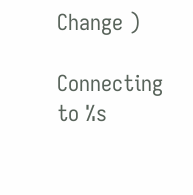Change )

Connecting to %s